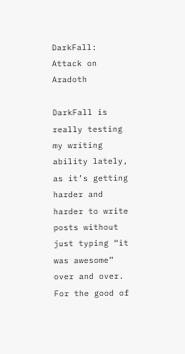DarkFall: Attack on Aradoth

DarkFall is really testing my writing ability lately, as it’s getting harder and harder to write posts without just typing “it was awesome” over and over. For the good of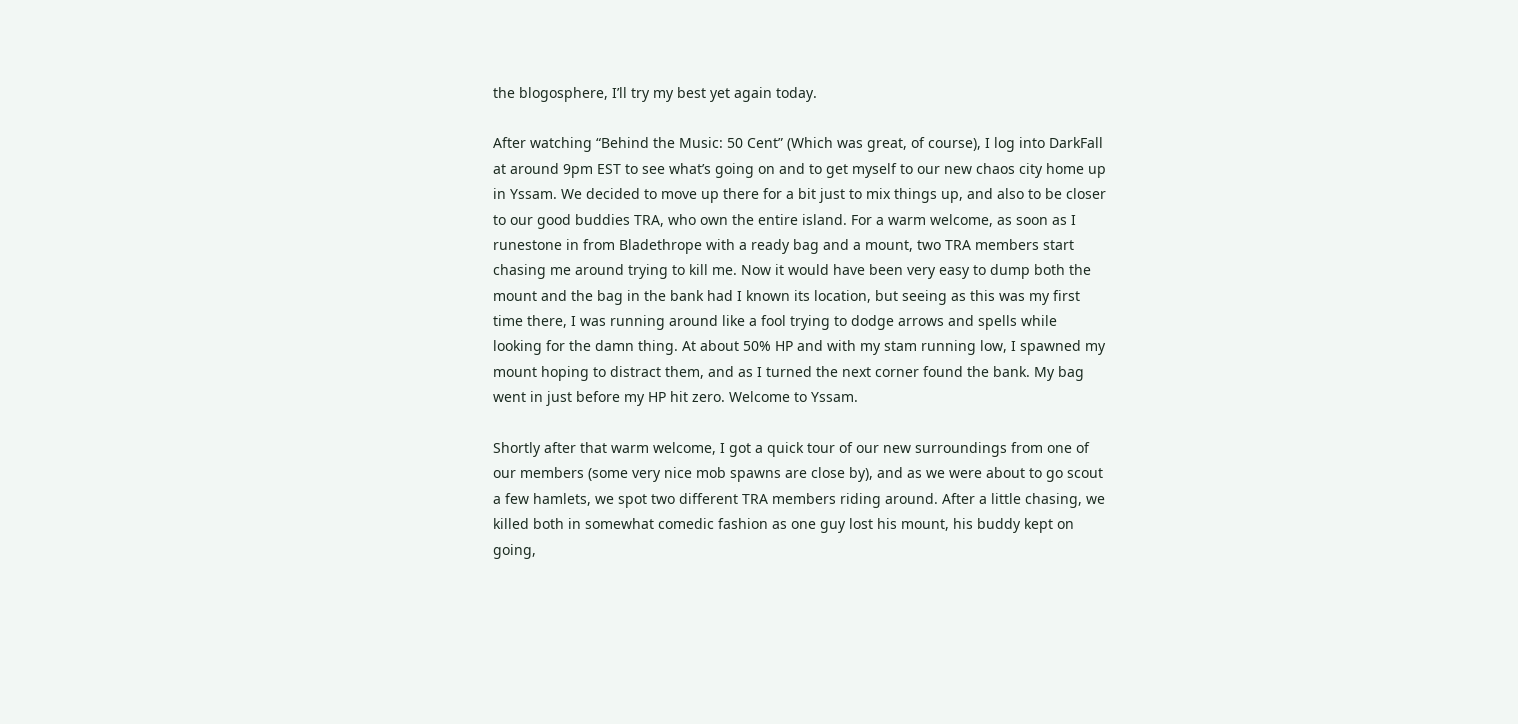the blogosphere, I’ll try my best yet again today.

After watching “Behind the Music: 50 Cent” (Which was great, of course), I log into DarkFall at around 9pm EST to see what’s going on and to get myself to our new chaos city home up in Yssam. We decided to move up there for a bit just to mix things up, and also to be closer to our good buddies TRA, who own the entire island. For a warm welcome, as soon as I runestone in from Bladethrope with a ready bag and a mount, two TRA members start chasing me around trying to kill me. Now it would have been very easy to dump both the mount and the bag in the bank had I known its location, but seeing as this was my first time there, I was running around like a fool trying to dodge arrows and spells while looking for the damn thing. At about 50% HP and with my stam running low, I spawned my mount hoping to distract them, and as I turned the next corner found the bank. My bag went in just before my HP hit zero. Welcome to Yssam.

Shortly after that warm welcome, I got a quick tour of our new surroundings from one of our members (some very nice mob spawns are close by), and as we were about to go scout a few hamlets, we spot two different TRA members riding around. After a little chasing, we killed both in somewhat comedic fashion as one guy lost his mount, his buddy kept on going,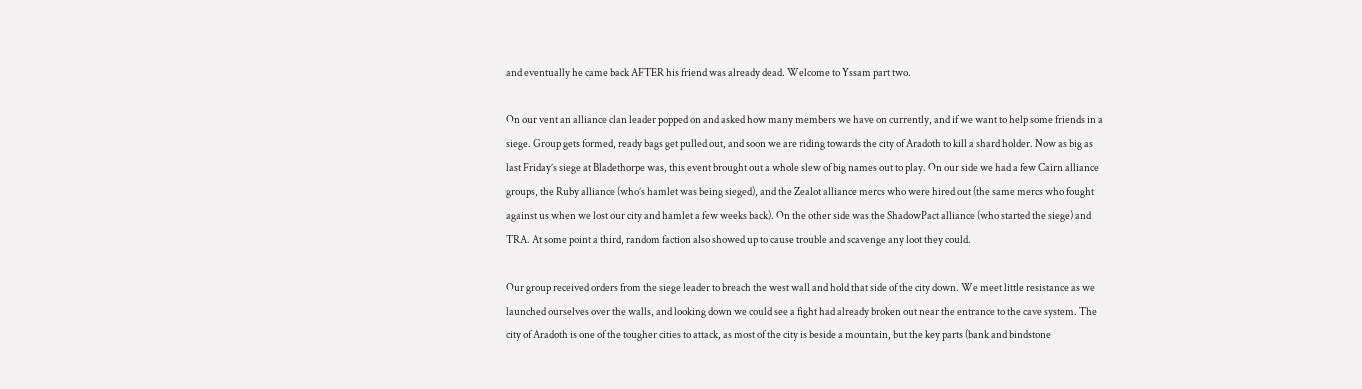and eventually he came back AFTER his friend was already dead. Welcome to Yssam part two.

On our vent an alliance clan leader popped on and asked how many members we have on currently, and if we want to help some friends in a siege. Group gets formed, ready bags get pulled out, and soon we are riding towards the city of Aradoth to kill a shard holder. Now as big as last Friday’s siege at Bladethorpe was, this event brought out a whole slew of big names out to play. On our side we had a few Cairn alliance groups, the Ruby alliance (who’s hamlet was being sieged), and the Zealot alliance mercs who were hired out (the same mercs who fought against us when we lost our city and hamlet a few weeks back). On the other side was the ShadowPact alliance (who started the siege) and TRA. At some point a third, random faction also showed up to cause trouble and scavenge any loot they could.

Our group received orders from the siege leader to breach the west wall and hold that side of the city down. We meet little resistance as we launched ourselves over the walls, and looking down we could see a fight had already broken out near the entrance to the cave system. The city of Aradoth is one of the tougher cities to attack, as most of the city is beside a mountain, but the key parts (bank and bindstone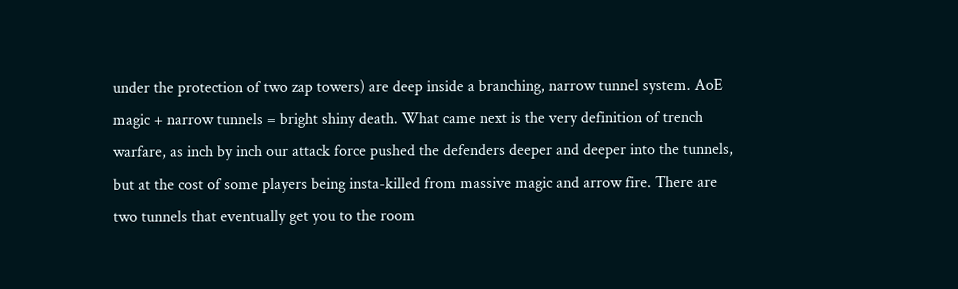under the protection of two zap towers) are deep inside a branching, narrow tunnel system. AoE magic + narrow tunnels = bright shiny death. What came next is the very definition of trench warfare, as inch by inch our attack force pushed the defenders deeper and deeper into the tunnels, but at the cost of some players being insta-killed from massive magic and arrow fire. There are two tunnels that eventually get you to the room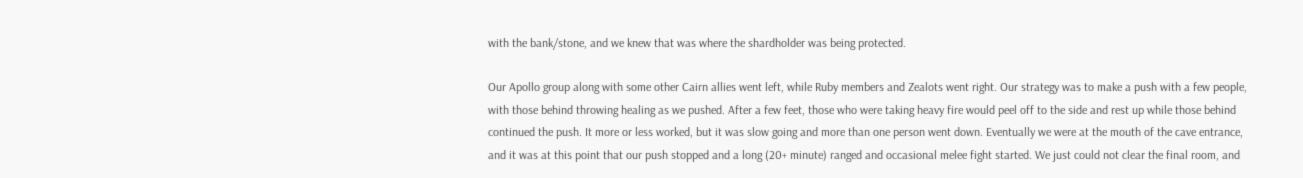with the bank/stone, and we knew that was where the shardholder was being protected.

Our Apollo group along with some other Cairn allies went left, while Ruby members and Zealots went right. Our strategy was to make a push with a few people, with those behind throwing healing as we pushed. After a few feet, those who were taking heavy fire would peel off to the side and rest up while those behind continued the push. It more or less worked, but it was slow going and more than one person went down. Eventually we were at the mouth of the cave entrance, and it was at this point that our push stopped and a long (20+ minute) ranged and occasional melee fight started. We just could not clear the final room, and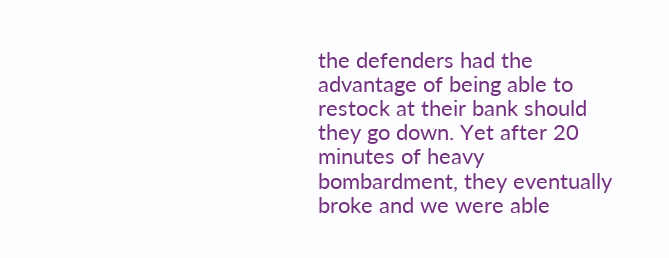the defenders had the advantage of being able to restock at their bank should they go down. Yet after 20 minutes of heavy bombardment, they eventually broke and we were able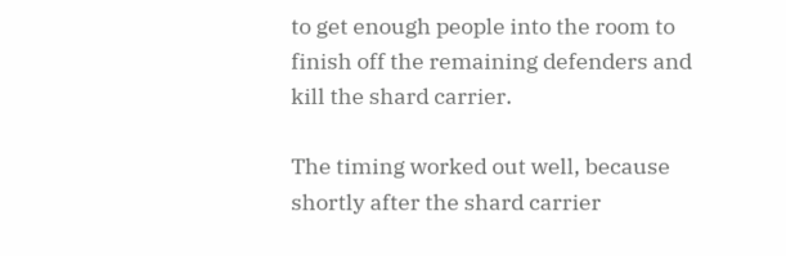to get enough people into the room to finish off the remaining defenders and kill the shard carrier.

The timing worked out well, because shortly after the shard carrier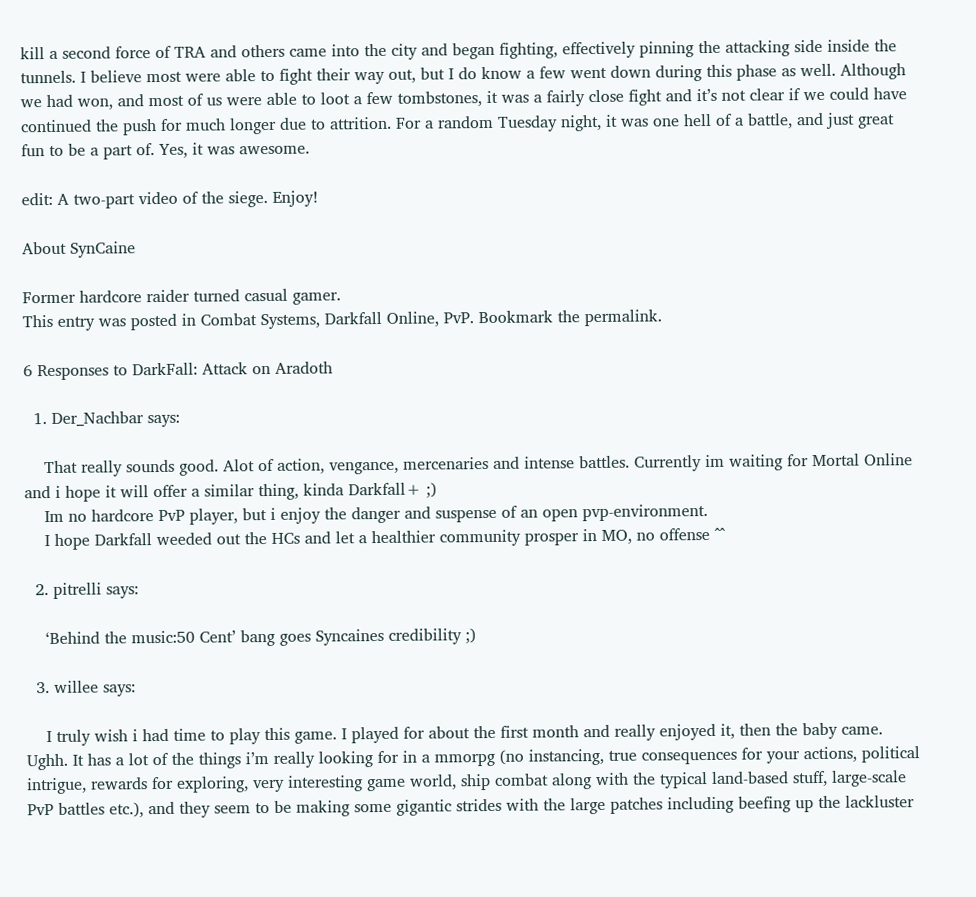kill a second force of TRA and others came into the city and began fighting, effectively pinning the attacking side inside the tunnels. I believe most were able to fight their way out, but I do know a few went down during this phase as well. Although we had won, and most of us were able to loot a few tombstones, it was a fairly close fight and it’s not clear if we could have continued the push for much longer due to attrition. For a random Tuesday night, it was one hell of a battle, and just great fun to be a part of. Yes, it was awesome.

edit: A two-part video of the siege. Enjoy!

About SynCaine

Former hardcore raider turned casual gamer.
This entry was posted in Combat Systems, Darkfall Online, PvP. Bookmark the permalink.

6 Responses to DarkFall: Attack on Aradoth

  1. Der_Nachbar says:

    That really sounds good. Alot of action, vengance, mercenaries and intense battles. Currently im waiting for Mortal Online and i hope it will offer a similar thing, kinda Darkfall+ ;)
    Im no hardcore PvP player, but i enjoy the danger and suspense of an open pvp-environment.
    I hope Darkfall weeded out the HCs and let a healthier community prosper in MO, no offense ^^

  2. pitrelli says:

    ‘Behind the music:50 Cent’ bang goes Syncaines credibility ;)

  3. willee says:

    I truly wish i had time to play this game. I played for about the first month and really enjoyed it, then the baby came. Ughh. It has a lot of the things i’m really looking for in a mmorpg (no instancing, true consequences for your actions, political intrigue, rewards for exploring, very interesting game world, ship combat along with the typical land-based stuff, large-scale PvP battles etc.), and they seem to be making some gigantic strides with the large patches including beefing up the lackluster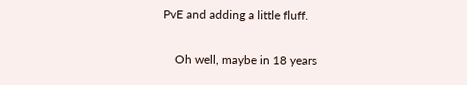PvE and adding a little fluff.

    Oh well, maybe in 18 years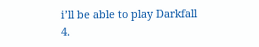i’ll be able to play Darkfall 4.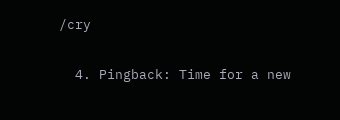/cry

  4. Pingback: Time for a new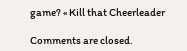game? « Kill that Cheerleader

Comments are closed.